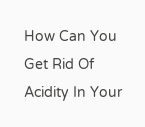How Can You Get Rid Of Acidity In Your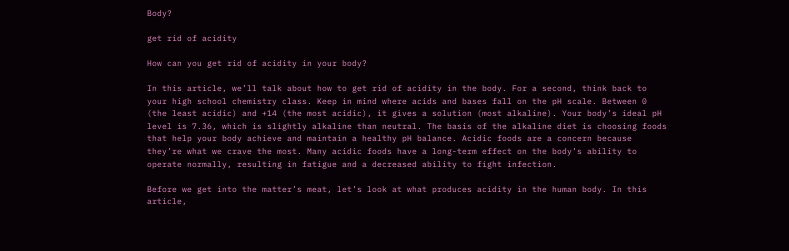Body?

get rid of acidity

How can you get rid of acidity in your body?

In this article, we’ll talk about how to get rid of acidity in the body. For a second, think back to your high school chemistry class. Keep in mind where acids and bases fall on the pH scale. Between 0 (the least acidic) and +14 (the most acidic), it gives a solution (most alkaline). Your body’s ideal pH level is 7.36, which is slightly alkaline than neutral. The basis of the alkaline diet is choosing foods that help your body achieve and maintain a healthy pH balance. Acidic foods are a concern because they’re what we crave the most. Many acidic foods have a long-term effect on the body’s ability to operate normally, resulting in fatigue and a decreased ability to fight infection.

Before we get into the matter’s meat, let’s look at what produces acidity in the human body. In this article,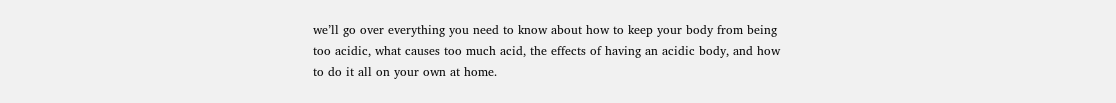we’ll go over everything you need to know about how to keep your body from being too acidic, what causes too much acid, the effects of having an acidic body, and how to do it all on your own at home.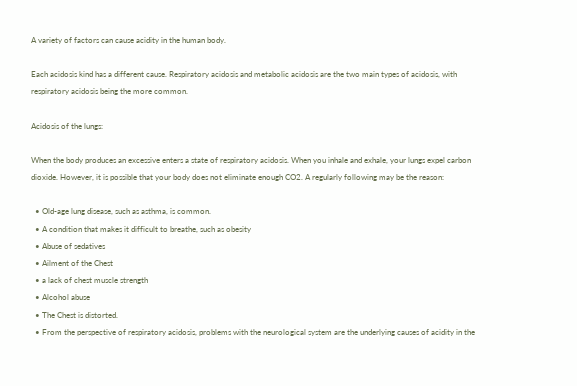A variety of factors can cause acidity in the human body.

Each acidosis kind has a different cause. Respiratory acidosis and metabolic acidosis are the two main types of acidosis, with respiratory acidosis being the more common.

Acidosis of the lungs:

When the body produces an excessive enters a state of respiratory acidosis. When you inhale and exhale, your lungs expel carbon dioxide. However, it is possible that your body does not eliminate enough CO2. A regularly following may be the reason:

  • Old-age lung disease, such as asthma, is common.
  • A condition that makes it difficult to breathe, such as obesity
  • Abuse of sedatives
  • Ailment of the Chest
  • a lack of chest muscle strength
  • Alcohol abuse
  • The Chest is distorted.
  • From the perspective of respiratory acidosis, problems with the neurological system are the underlying causes of acidity in the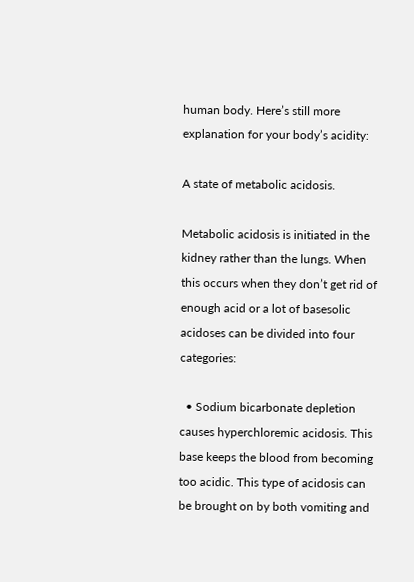human body. Here’s still more explanation for your body’s acidity:

A state of metabolic acidosis.

Metabolic acidosis is initiated in the kidney rather than the lungs. When this occurs when they don’t get rid of enough acid or a lot of basesolic acidoses can be divided into four categories:

  • Sodium bicarbonate depletion causes hyperchloremic acidosis. This base keeps the blood from becoming too acidic. This type of acidosis can be brought on by both vomiting and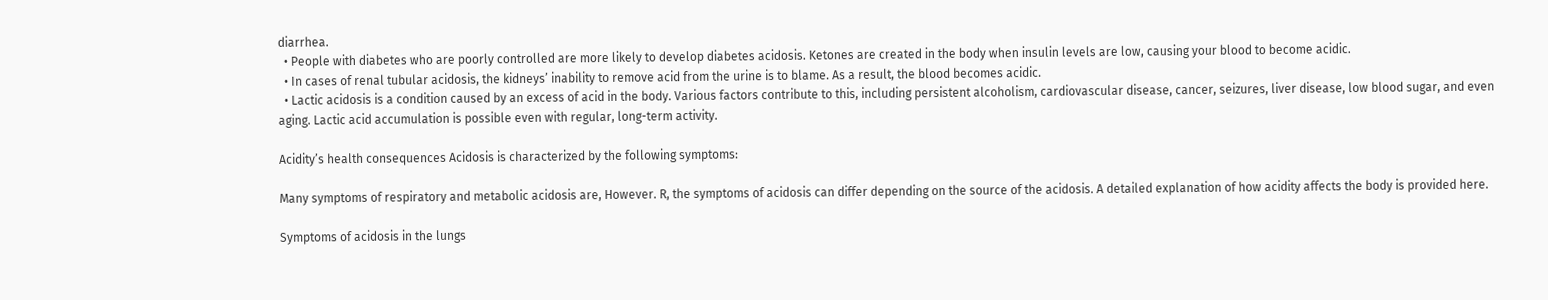diarrhea.
  • People with diabetes who are poorly controlled are more likely to develop diabetes acidosis. Ketones are created in the body when insulin levels are low, causing your blood to become acidic.
  • In cases of renal tubular acidosis, the kidneys’ inability to remove acid from the urine is to blame. As a result, the blood becomes acidic.
  • Lactic acidosis is a condition caused by an excess of acid in the body. Various factors contribute to this, including persistent alcoholism, cardiovascular disease, cancer, seizures, liver disease, low blood sugar, and even aging. Lactic acid accumulation is possible even with regular, long-term activity.

Acidity’s health consequences Acidosis is characterized by the following symptoms:

Many symptoms of respiratory and metabolic acidosis are, However. R, the symptoms of acidosis can differ depending on the source of the acidosis. A detailed explanation of how acidity affects the body is provided here.

Symptoms of acidosis in the lungs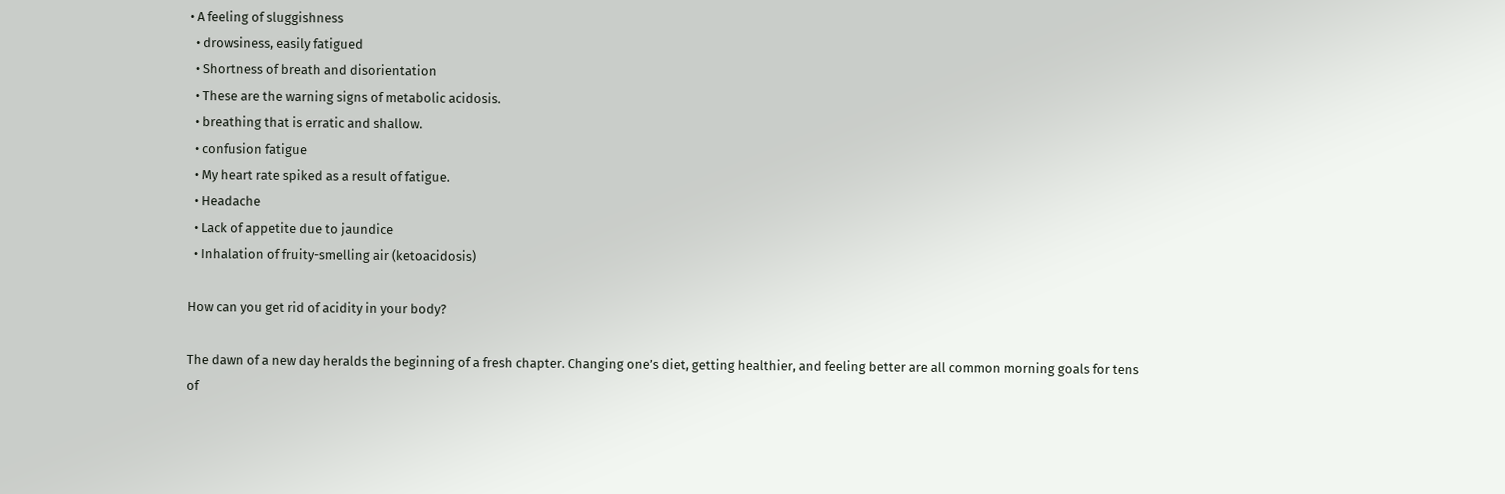• A feeling of sluggishness
  • drowsiness, easily fatigued
  • Shortness of breath and disorientation
  • These are the warning signs of metabolic acidosis.
  • breathing that is erratic and shallow.
  • confusion fatigue
  • My heart rate spiked as a result of fatigue.
  • Headache
  • Lack of appetite due to jaundice
  • Inhalation of fruity-smelling air (ketoacidosis)

How can you get rid of acidity in your body?

The dawn of a new day heralds the beginning of a fresh chapter. Changing one’s diet, getting healthier, and feeling better are all common morning goals for tens of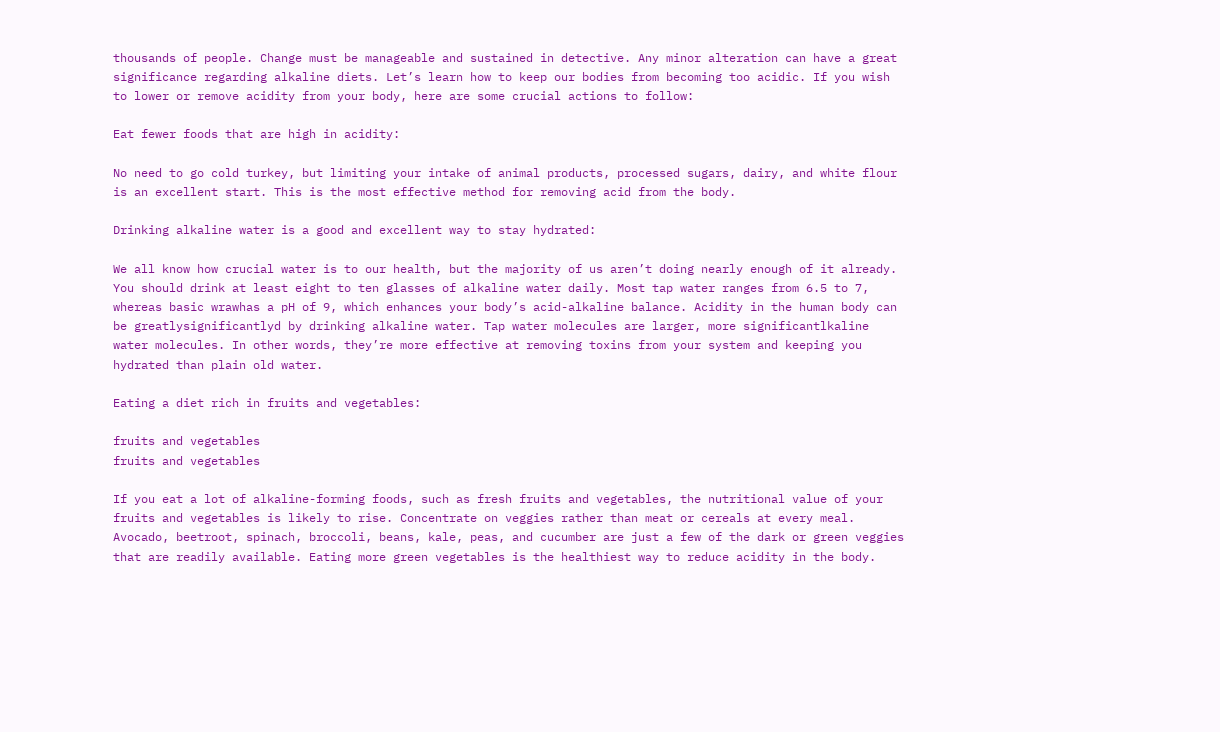thousands of people. Change must be manageable and sustained in detective. Any minor alteration can have a great significance regarding alkaline diets. Let’s learn how to keep our bodies from becoming too acidic. If you wish to lower or remove acidity from your body, here are some crucial actions to follow:

Eat fewer foods that are high in acidity:

No need to go cold turkey, but limiting your intake of animal products, processed sugars, dairy, and white flour is an excellent start. This is the most effective method for removing acid from the body.

Drinking alkaline water is a good and excellent way to stay hydrated:

We all know how crucial water is to our health, but the majority of us aren’t doing nearly enough of it already. You should drink at least eight to ten glasses of alkaline water daily. Most tap water ranges from 6.5 to 7, whereas basic wrawhas a pH of 9, which enhances your body’s acid-alkaline balance. Acidity in the human body can be greatlysignificantlyd by drinking alkaline water. Tap water molecules are larger, more significantlkaline water molecules. In other words, they’re more effective at removing toxins from your system and keeping you hydrated than plain old water.

Eating a diet rich in fruits and vegetables:

fruits and vegetables
fruits and vegetables

If you eat a lot of alkaline-forming foods, such as fresh fruits and vegetables, the nutritional value of your fruits and vegetables is likely to rise. Concentrate on veggies rather than meat or cereals at every meal. Avocado, beetroot, spinach, broccoli, beans, kale, peas, and cucumber are just a few of the dark or green veggies that are readily available. Eating more green vegetables is the healthiest way to reduce acidity in the body.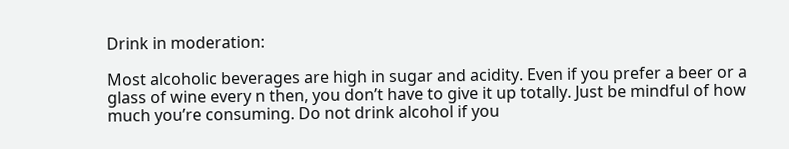Drink in moderation:

Most alcoholic beverages are high in sugar and acidity. Even if you prefer a beer or a glass of wine every n then, you don’t have to give it up totally. Just be mindful of how much you’re consuming. Do not drink alcohol if you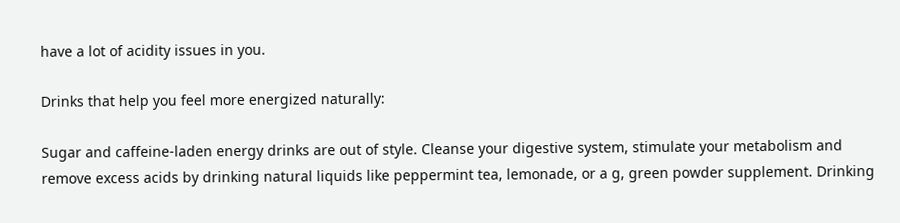have a lot of acidity issues in you.

Drinks that help you feel more energized naturally:

Sugar and caffeine-laden energy drinks are out of style. Cleanse your digestive system, stimulate your metabolism and remove excess acids by drinking natural liquids like peppermint tea, lemonade, or a g, green powder supplement. Drinking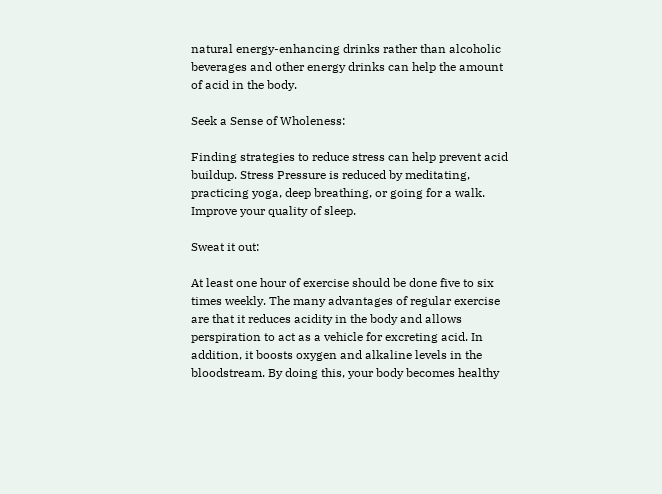natural energy-enhancing drinks rather than alcoholic beverages and other energy drinks can help the amount of acid in the body.

Seek a Sense of Wholeness:

Finding strategies to reduce stress can help prevent acid buildup. Stress Pressure is reduced by meditating, practicing yoga, deep breathing, or going for a walk. Improve your quality of sleep.

Sweat it out:

At least one hour of exercise should be done five to six times weekly. The many advantages of regular exercise are that it reduces acidity in the body and allows perspiration to act as a vehicle for excreting acid. In addition, it boosts oxygen and alkaline levels in the bloodstream. By doing this, your body becomes healthy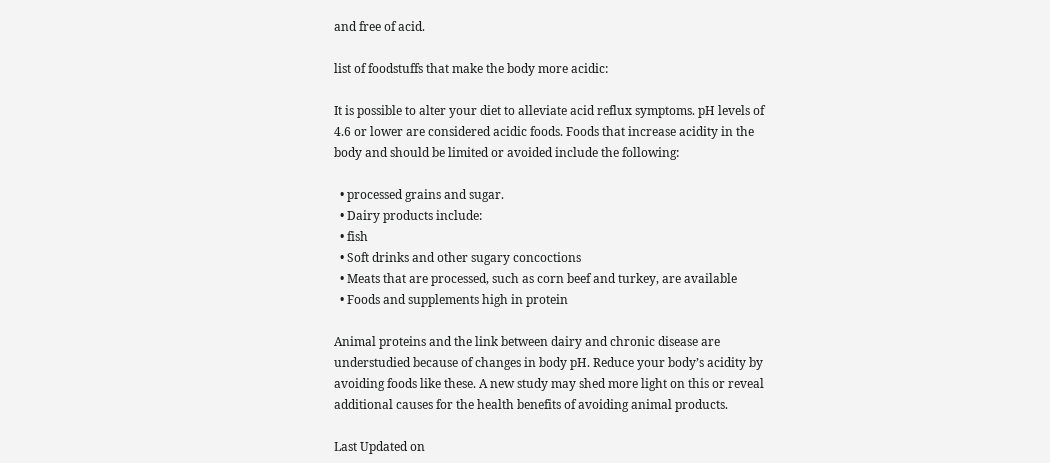and free of acid.

list of foodstuffs that make the body more acidic:

It is possible to alter your diet to alleviate acid reflux symptoms. pH levels of 4.6 or lower are considered acidic foods. Foods that increase acidity in the body and should be limited or avoided include the following:

  • processed grains and sugar.
  • Dairy products include:
  • fish
  • Soft drinks and other sugary concoctions
  • Meats that are processed, such as corn beef and turkey, are available
  • Foods and supplements high in protein

Animal proteins and the link between dairy and chronic disease are understudied because of changes in body pH. Reduce your body’s acidity by avoiding foods like these. A new study may shed more light on this or reveal additional causes for the health benefits of avoiding animal products.

Last Updated on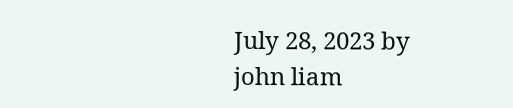July 28, 2023 by john liam